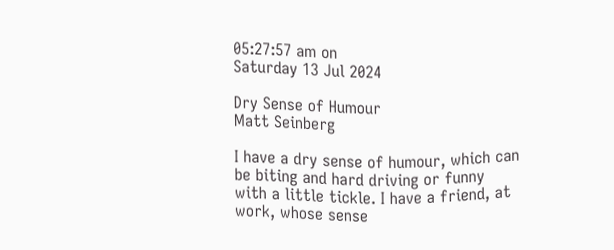05:27:57 am on
Saturday 13 Jul 2024

Dry Sense of Humour
Matt Seinberg

I have a dry sense of humour, which can be biting and hard driving or funny with a little tickle. I have a friend, at work, whose sense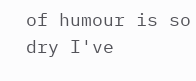of humour is so dry I've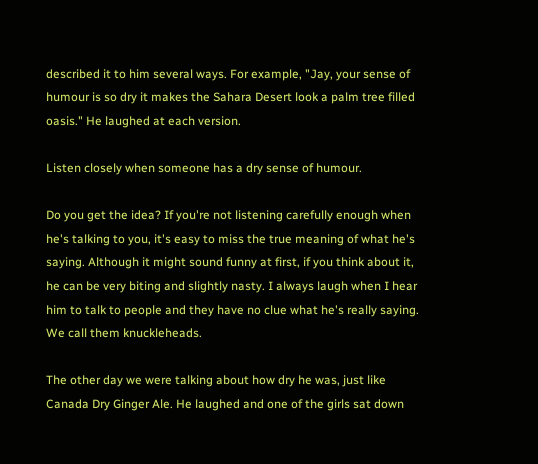described it to him several ways. For example, "Jay, your sense of humour is so dry it makes the Sahara Desert look a palm tree filled oasis." He laughed at each version.

Listen closely when someone has a dry sense of humour.

Do you get the idea? If you're not listening carefully enough when he's talking to you, it's easy to miss the true meaning of what he's saying. Although it might sound funny at first, if you think about it, he can be very biting and slightly nasty. I always laugh when I hear him to talk to people and they have no clue what he's really saying. We call them knuckleheads.

The other day we were talking about how dry he was, just like Canada Dry Ginger Ale. He laughed and one of the girls sat down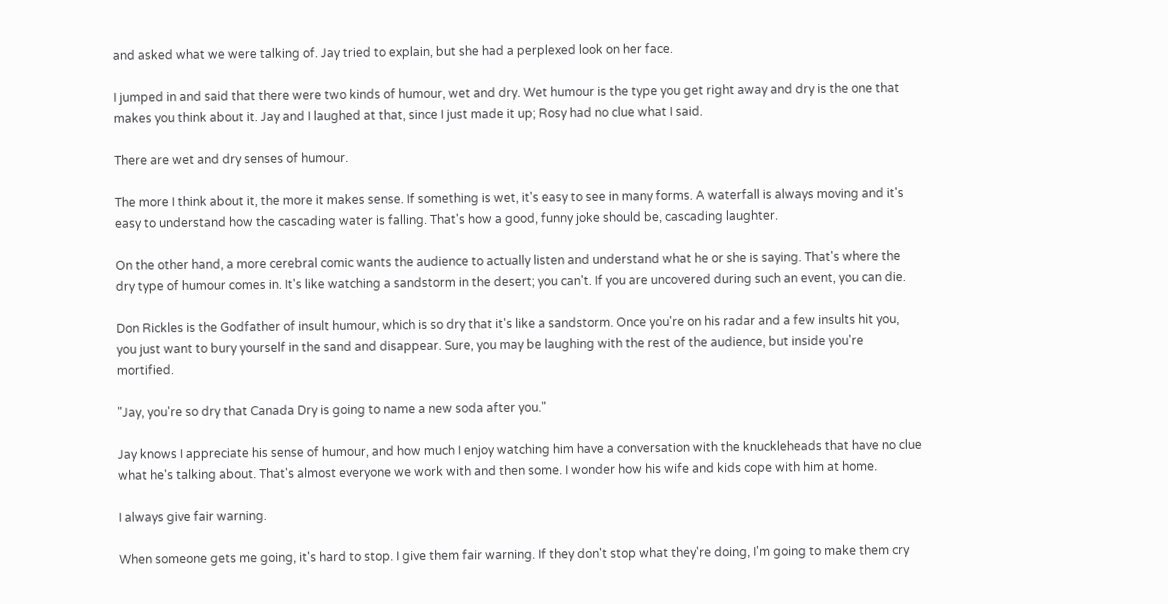and asked what we were talking of. Jay tried to explain, but she had a perplexed look on her face.

I jumped in and said that there were two kinds of humour, wet and dry. Wet humour is the type you get right away and dry is the one that makes you think about it. Jay and I laughed at that, since I just made it up; Rosy had no clue what I said.

There are wet and dry senses of humour.

The more I think about it, the more it makes sense. If something is wet, it's easy to see in many forms. A waterfall is always moving and it's easy to understand how the cascading water is falling. That's how a good, funny joke should be, cascading laughter.

On the other hand, a more cerebral comic wants the audience to actually listen and understand what he or she is saying. That's where the dry type of humour comes in. It's like watching a sandstorm in the desert; you can't. If you are uncovered during such an event, you can die.

Don Rickles is the Godfather of insult humour, which is so dry that it's like a sandstorm. Once you're on his radar and a few insults hit you, you just want to bury yourself in the sand and disappear. Sure, you may be laughing with the rest of the audience, but inside you're mortified.

"Jay, you're so dry that Canada Dry is going to name a new soda after you."

Jay knows I appreciate his sense of humour, and how much I enjoy watching him have a conversation with the knuckleheads that have no clue what he's talking about. That's almost everyone we work with and then some. I wonder how his wife and kids cope with him at home.

I always give fair warning.

When someone gets me going, it's hard to stop. I give them fair warning. If they don't stop what they're doing, I'm going to make them cry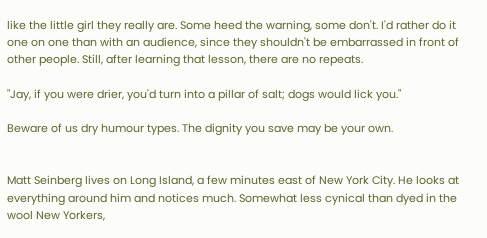like the little girl they really are. Some heed the warning, some don't. I'd rather do it one on one than with an audience, since they shouldn't be embarrassed in front of other people. Still, after learning that lesson, there are no repeats.

"Jay, if you were drier, you'd turn into a pillar of salt; dogs would lick you."

Beware of us dry humour types. The dignity you save may be your own.


Matt Seinberg lives on Long Island, a few minutes east of New York City. He looks at everything around him and notices much. Somewhat less cynical than dyed in the wool New Yorkers,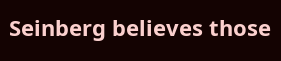Seinberg believes those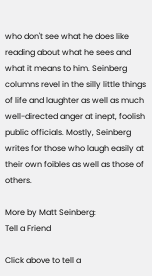who don't see what he does like reading about what he sees and what it means to him. Seinberg columns revel in the silly little things of life and laughter as well as much well-directed anger at inept, foolish public officials. Mostly, Seinberg writes for those who laugh easily at their own foibles as well as those of others.

More by Matt Seinberg:
Tell a Friend

Click above to tell a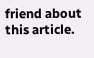friend about this article.